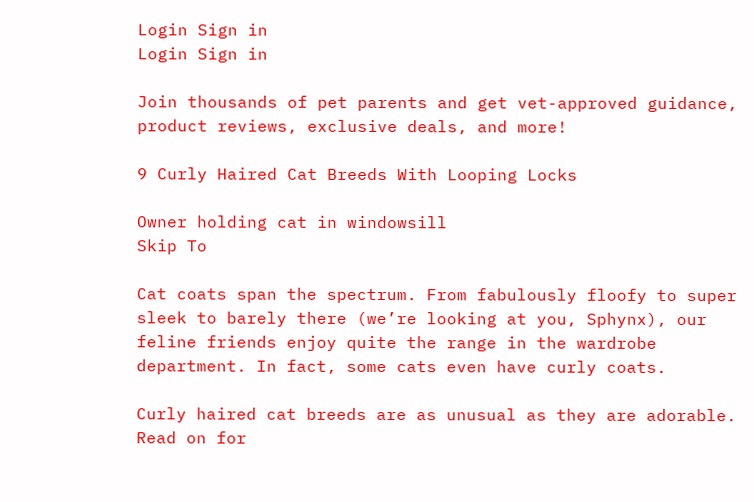Login Sign in
Login Sign in

Join thousands of pet parents and get vet-approved guidance, product reviews, exclusive deals, and more!

9 Curly Haired Cat Breeds With Looping Locks

Owner holding cat in windowsill
Skip To

Cat coats span the spectrum. From fabulously floofy to super sleek to barely there (we’re looking at you, Sphynx), our feline friends enjoy quite the range in the wardrobe department. In fact, some cats even have curly coats.

Curly haired cat breeds are as unusual as they are adorable. Read on for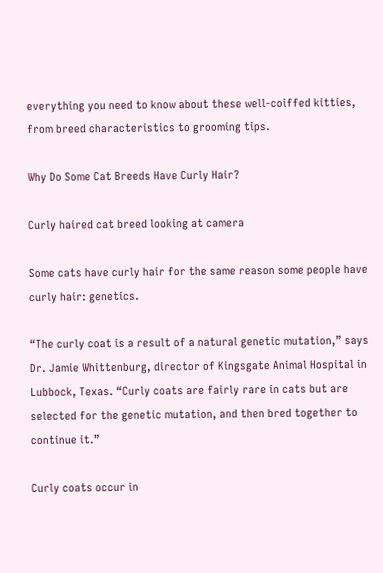everything you need to know about these well-coiffed kitties, from breed characteristics to grooming tips.

Why Do Some Cat Breeds Have Curly Hair?

Curly haired cat breed looking at camera

Some cats have curly hair for the same reason some people have curly hair: genetics.

“The curly coat is a result of a natural genetic mutation,” says Dr. Jamie Whittenburg, director of Kingsgate Animal Hospital in Lubbock, Texas. “Curly coats are fairly rare in cats but are selected for the genetic mutation, and then bred together to continue it.”

Curly coats occur in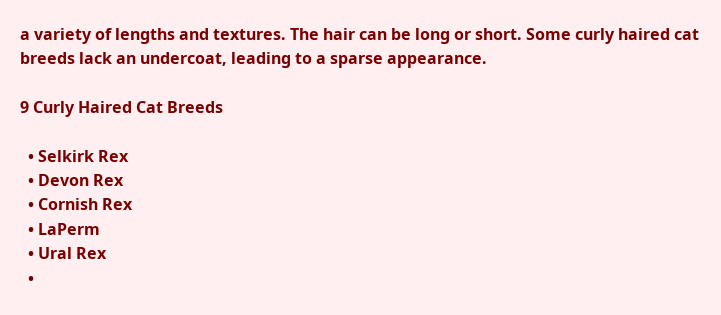a variety of lengths and textures. The hair can be long or short. Some curly haired cat breeds lack an undercoat, leading to a sparse appearance.

9 Curly Haired Cat Breeds

  • Selkirk Rex
  • Devon Rex
  • Cornish Rex
  • LaPerm
  • Ural Rex
  •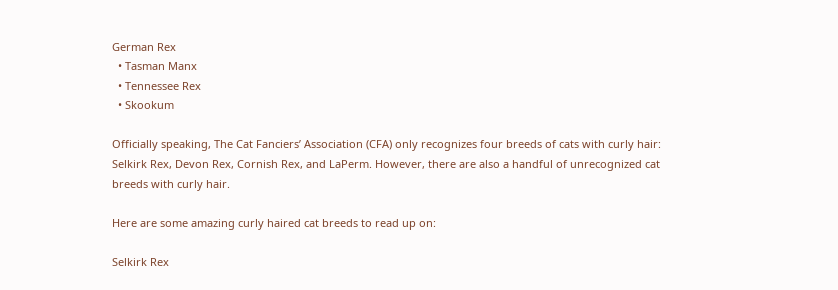German Rex
  • Tasman Manx
  • Tennessee Rex
  • Skookum

Officially speaking, The Cat Fanciers’ Association (CFA) only recognizes four breeds of cats with curly hair: Selkirk Rex, Devon Rex, Cornish Rex, and LaPerm. However, there are also a handful of unrecognized cat breeds with curly hair.

Here are some amazing curly haired cat breeds to read up on:

Selkirk Rex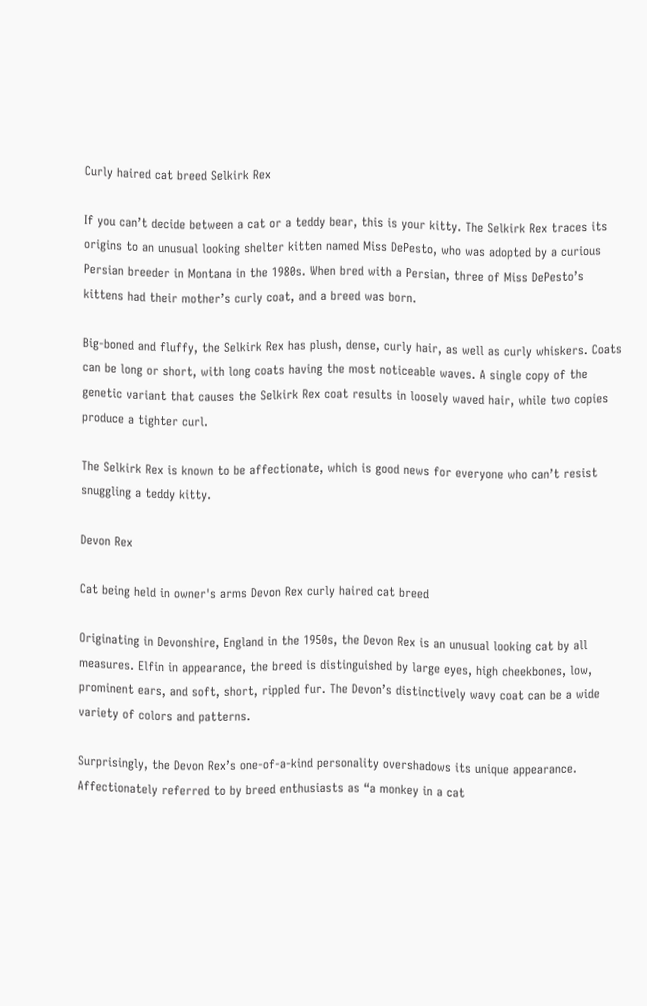Curly haired cat breed Selkirk Rex

If you can’t decide between a cat or a teddy bear, this is your kitty. The Selkirk Rex traces its origins to an unusual looking shelter kitten named Miss DePesto, who was adopted by a curious Persian breeder in Montana in the 1980s. When bred with a Persian, three of Miss DePesto’s kittens had their mother’s curly coat, and a breed was born.

Big-boned and fluffy, the Selkirk Rex has plush, dense, curly hair, as well as curly whiskers. Coats can be long or short, with long coats having the most noticeable waves. A single copy of the genetic variant that causes the Selkirk Rex coat results in loosely waved hair, while two copies produce a tighter curl.

The Selkirk Rex is known to be affectionate, which is good news for everyone who can’t resist snuggling a teddy kitty.

Devon Rex

Cat being held in owner's arms Devon Rex curly haired cat breed

Originating in Devonshire, England in the 1950s, the Devon Rex is an unusual looking cat by all measures. Elfin in appearance, the breed is distinguished by large eyes, high cheekbones, low, prominent ears, and soft, short, rippled fur. The Devon’s distinctively wavy coat can be a wide variety of colors and patterns.

Surprisingly, the Devon Rex’s one-of-a-kind personality overshadows its unique appearance. Affectionately referred to by breed enthusiasts as “a monkey in a cat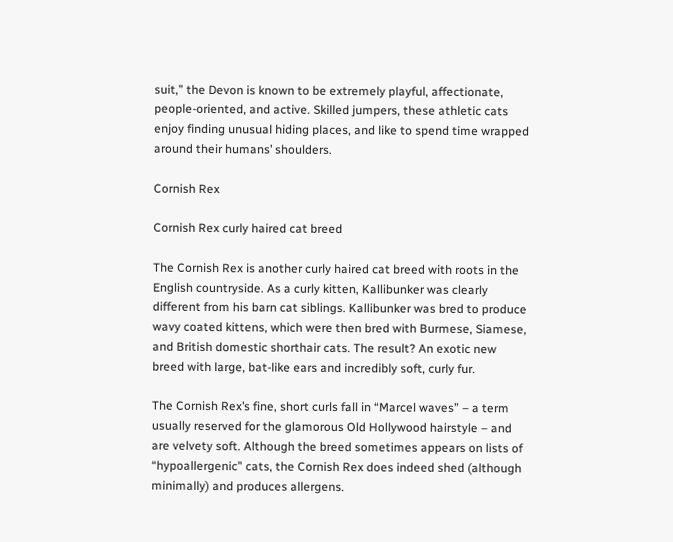suit,” the Devon is known to be extremely playful, affectionate, people-oriented, and active. Skilled jumpers, these athletic cats enjoy finding unusual hiding places, and like to spend time wrapped around their humans’ shoulders.

Cornish Rex

Cornish Rex curly haired cat breed

The Cornish Rex is another curly haired cat breed with roots in the English countryside. As a curly kitten, Kallibunker was clearly different from his barn cat siblings. Kallibunker was bred to produce wavy coated kittens, which were then bred with Burmese, Siamese, and British domestic shorthair cats. The result? An exotic new breed with large, bat-like ears and incredibly soft, curly fur.

The Cornish Rex’s fine, short curls fall in “Marcel waves” – a term usually reserved for the glamorous Old Hollywood hairstyle – and are velvety soft. Although the breed sometimes appears on lists of “hypoallergenic” cats, the Cornish Rex does indeed shed (although minimally) and produces allergens.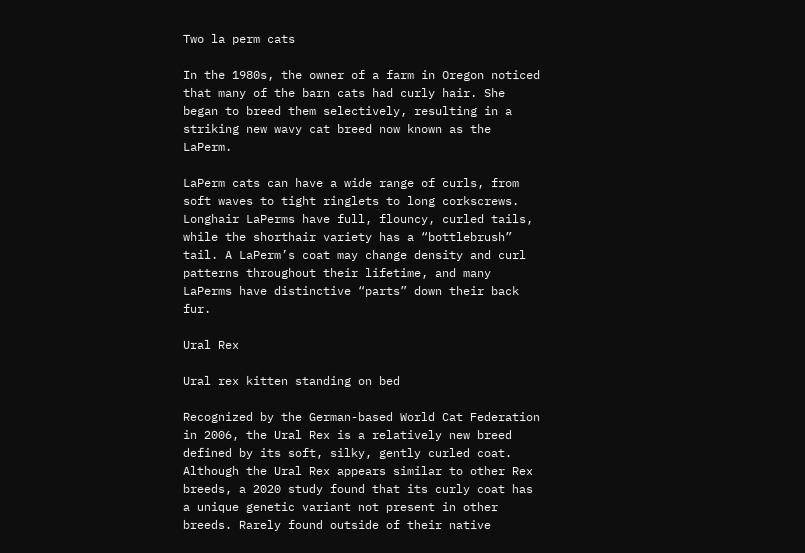Two la perm cats

In the 1980s, the owner of a farm in Oregon noticed that many of the barn cats had curly hair. She began to breed them selectively, resulting in a striking new wavy cat breed now known as the LaPerm.

LaPerm cats can have a wide range of curls, from soft waves to tight ringlets to long corkscrews. Longhair LaPerms have full, flouncy, curled tails, while the shorthair variety has a “bottlebrush” tail. A LaPerm’s coat may change density and curl patterns throughout their lifetime, and many LaPerms have distinctive “parts” down their back fur.

Ural Rex

Ural rex kitten standing on bed

Recognized by the German-based World Cat Federation in 2006, the Ural Rex is a relatively new breed defined by its soft, silky, gently curled coat. Although the Ural Rex appears similar to other Rex breeds, a 2020 study found that its curly coat has a unique genetic variant not present in other breeds. Rarely found outside of their native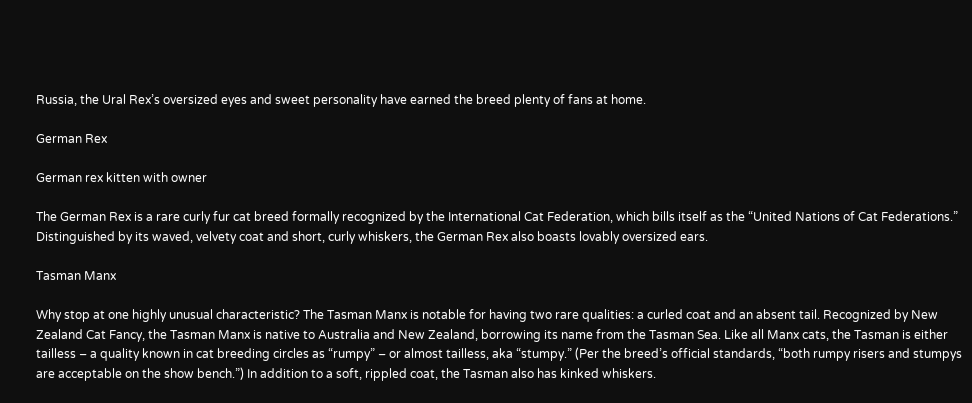Russia, the Ural Rex’s oversized eyes and sweet personality have earned the breed plenty of fans at home.

German Rex

German rex kitten with owner

The German Rex is a rare curly fur cat breed formally recognized by the International Cat Federation, which bills itself as the “United Nations of Cat Federations.” Distinguished by its waved, velvety coat and short, curly whiskers, the German Rex also boasts lovably oversized ears.

Tasman Manx

Why stop at one highly unusual characteristic? The Tasman Manx is notable for having two rare qualities: a curled coat and an absent tail. Recognized by New Zealand Cat Fancy, the Tasman Manx is native to Australia and New Zealand, borrowing its name from the Tasman Sea. Like all Manx cats, the Tasman is either tailless – a quality known in cat breeding circles as “rumpy” – or almost tailless, aka “stumpy.” (Per the breed’s official standards, “both rumpy risers and stumpys are acceptable on the show bench.”) In addition to a soft, rippled coat, the Tasman also has kinked whiskers.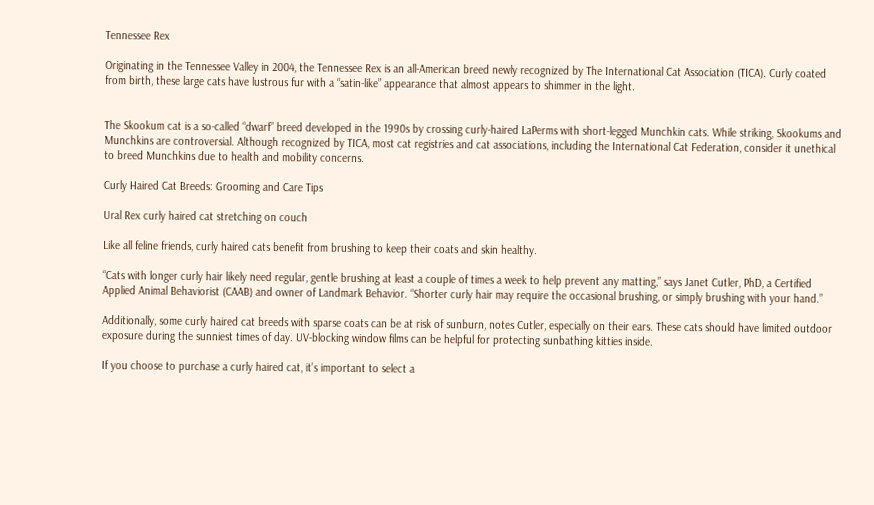Tennessee Rex

Originating in the Tennessee Valley in 2004, the Tennessee Rex is an all-American breed newly recognized by The International Cat Association (TICA). Curly coated from birth, these large cats have lustrous fur with a “satin-like” appearance that almost appears to shimmer in the light.


The Skookum cat is a so-called “dwarf” breed developed in the 1990s by crossing curly-haired LaPerms with short-legged Munchkin cats. While striking, Skookums and Munchkins are controversial. Although recognized by TICA, most cat registries and cat associations, including the International Cat Federation, consider it unethical to breed Munchkins due to health and mobility concerns.

Curly Haired Cat Breeds: Grooming and Care Tips

Ural Rex curly haired cat stretching on couch

Like all feline friends, curly haired cats benefit from brushing to keep their coats and skin healthy.

“Cats with longer curly hair likely need regular, gentle brushing at least a couple of times a week to help prevent any matting,” says Janet Cutler, PhD, a Certified Applied Animal Behaviorist (CAAB) and owner of Landmark Behavior. “Shorter curly hair may require the occasional brushing, or simply brushing with your hand.”

Additionally, some curly haired cat breeds with sparse coats can be at risk of sunburn, notes Cutler, especially on their ears. These cats should have limited outdoor exposure during the sunniest times of day. UV-blocking window films can be helpful for protecting sunbathing kitties inside.

If you choose to purchase a curly haired cat, it’s important to select a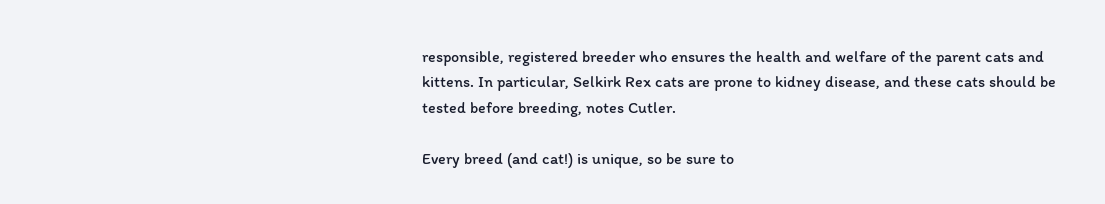responsible, registered breeder who ensures the health and welfare of the parent cats and kittens. In particular, Selkirk Rex cats are prone to kidney disease, and these cats should be tested before breeding, notes Cutler.

Every breed (and cat!) is unique, so be sure to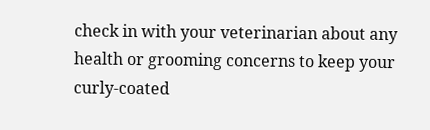check in with your veterinarian about any health or grooming concerns to keep your curly-coated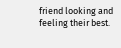friend looking and feeling their best.